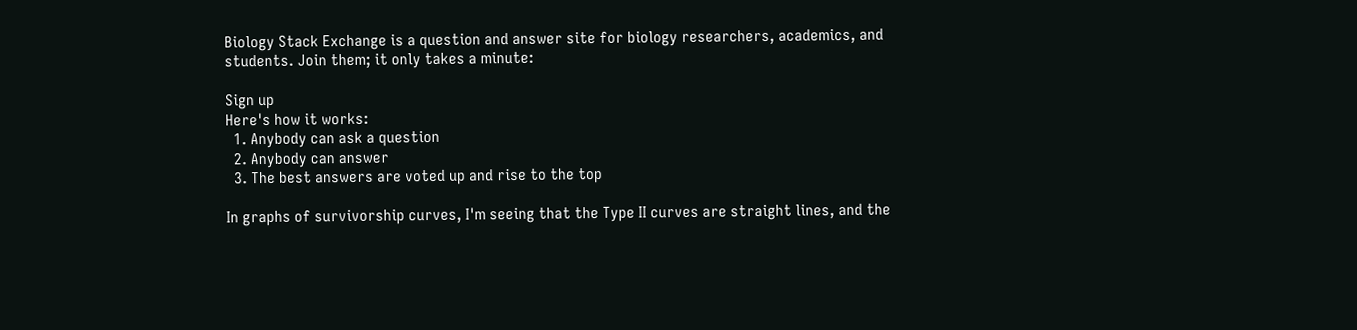Biology Stack Exchange is a question and answer site for biology researchers, academics, and students. Join them; it only takes a minute:

Sign up
Here's how it works:
  1. Anybody can ask a question
  2. Anybody can answer
  3. The best answers are voted up and rise to the top

In graphs of survivorship curves, I'm seeing that the Type II curves are straight lines, and the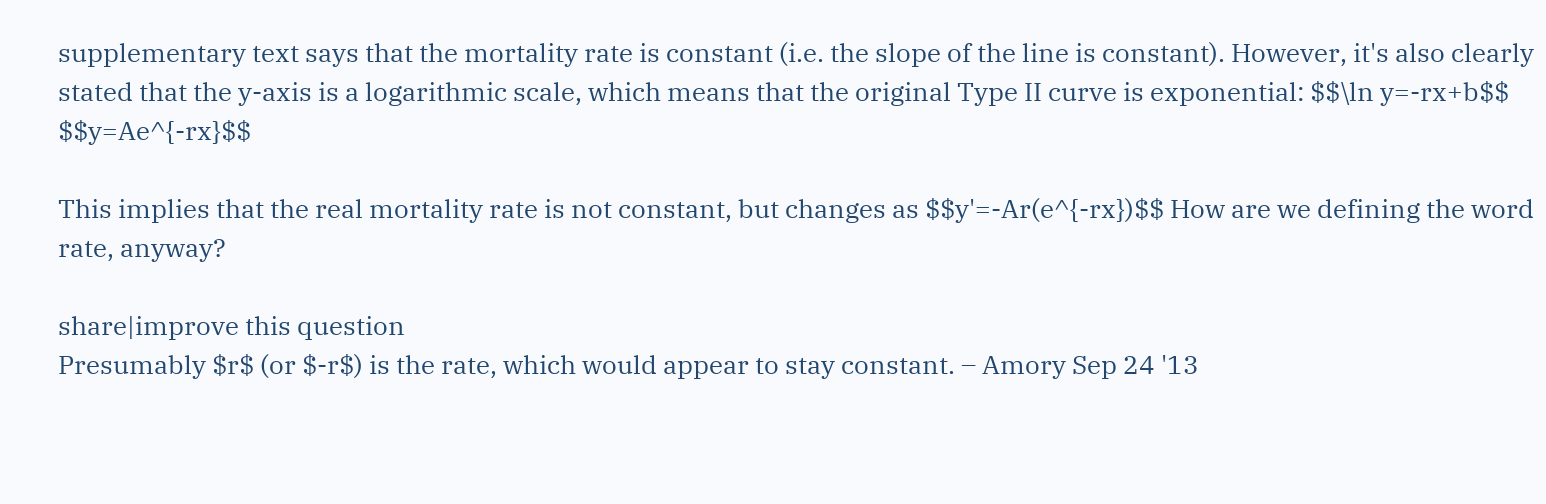supplementary text says that the mortality rate is constant (i.e. the slope of the line is constant). However, it's also clearly stated that the y-axis is a logarithmic scale, which means that the original Type II curve is exponential: $$\ln y=-rx+b$$ $$y=Ae^{-rx}$$

This implies that the real mortality rate is not constant, but changes as $$y'=-Ar(e^{-rx})$$ How are we defining the word rate, anyway?

share|improve this question
Presumably $r$ (or $-r$) is the rate, which would appear to stay constant. – Amory Sep 24 '13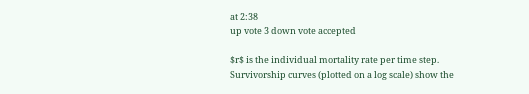at 2:38
up vote 3 down vote accepted

$r$ is the individual mortality rate per time step. Survivorship curves (plotted on a log scale) show the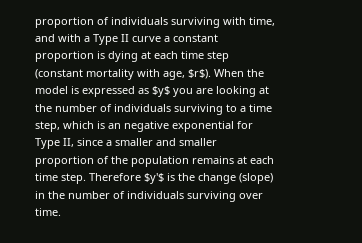proportion of individuals surviving with time, and with a Type II curve a constant proportion is dying at each time step (constant mortality with age, $r$). When the model is expressed as $y$ you are looking at the number of individuals surviving to a time step, which is an negative exponential for Type II, since a smaller and smaller proportion of the population remains at each time step. Therefore $y'$ is the change (slope) in the number of individuals surviving over time.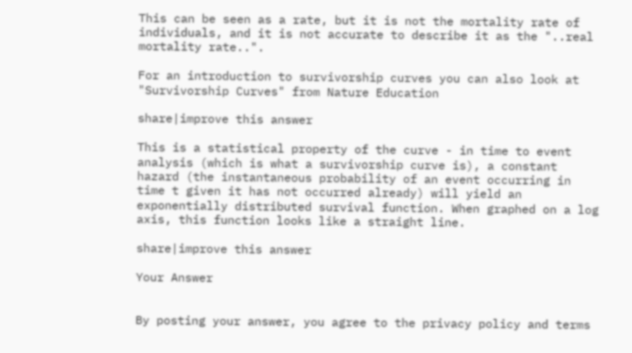This can be seen as a rate, but it is not the mortality rate of individuals, and it is not accurate to describe it as the "..real mortality rate..".

For an introduction to survivorship curves you can also look at "Survivorship Curves" from Nature Education

share|improve this answer

This is a statistical property of the curve - in time to event analysis (which is what a survivorship curve is), a constant hazard (the instantaneous probability of an event occurring in time t given it has not occurred already) will yield an exponentially distributed survival function. When graphed on a log axis, this function looks like a straight line.

share|improve this answer

Your Answer


By posting your answer, you agree to the privacy policy and terms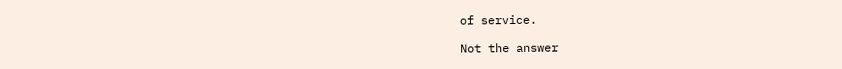of service.

Not the answer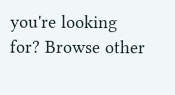you're looking for? Browse other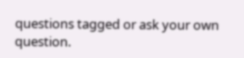questions tagged or ask your own question.